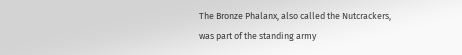The Bronze Phalanx, also called the Nutcrackers, was part of the standing army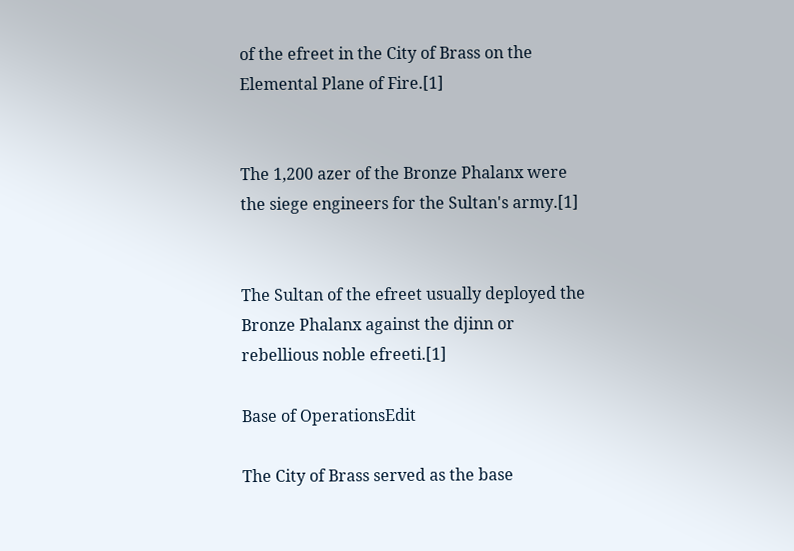of the efreet in the City of Brass on the Elemental Plane of Fire.[1]


The 1,200 azer of the Bronze Phalanx were the siege engineers for the Sultan's army.[1]


The Sultan of the efreet usually deployed the Bronze Phalanx against the djinn or rebellious noble efreeti.[1]

Base of OperationsEdit

The City of Brass served as the base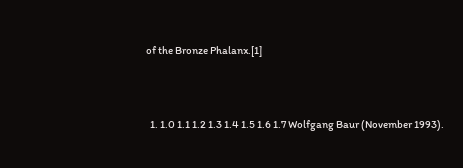of the Bronze Phalanx.[1]



  1. 1.0 1.1 1.2 1.3 1.4 1.5 1.6 1.7 Wolfgang Baur (November 1993).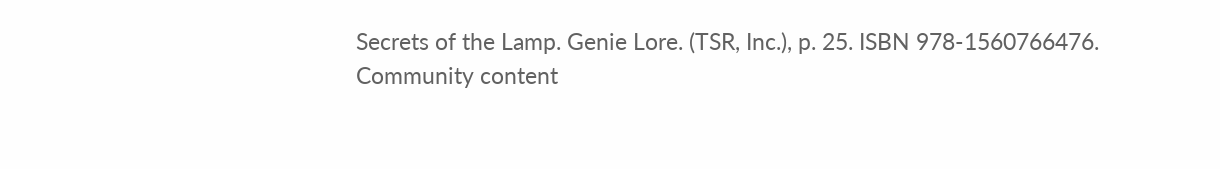Secrets of the Lamp. Genie Lore. (TSR, Inc.), p. 25. ISBN 978-1560766476.
Community content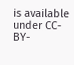is available under CC-BY-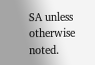SA unless otherwise noted.